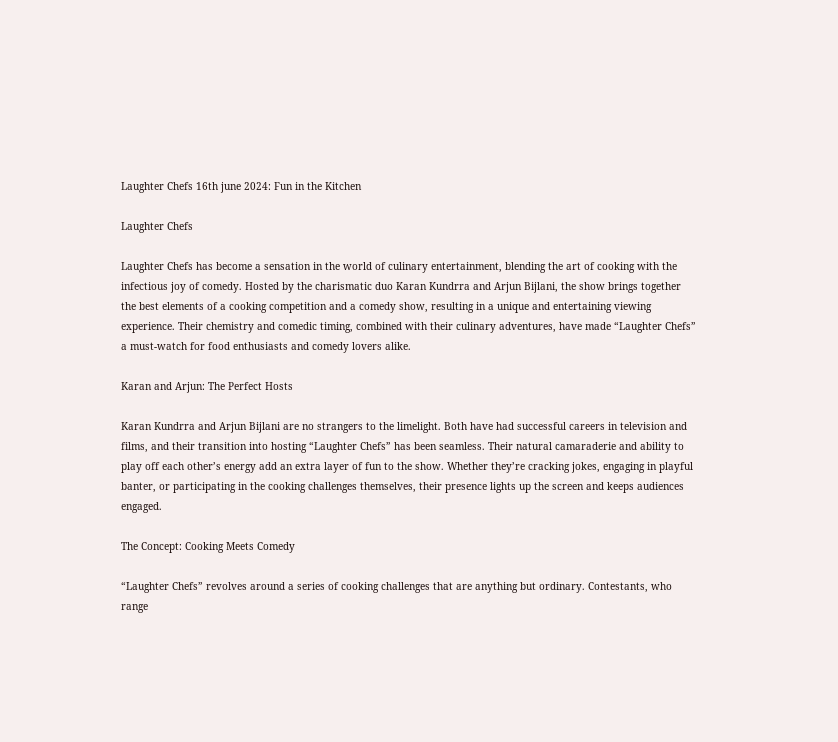Laughter Chefs 16th june 2024: Fun in the Kitchen

Laughter Chefs

Laughter Chefs has become a sensation in the world of culinary entertainment, blending the art of cooking with the infectious joy of comedy. Hosted by the charismatic duo Karan Kundrra and Arjun Bijlani, the show brings together the best elements of a cooking competition and a comedy show, resulting in a unique and entertaining viewing experience. Their chemistry and comedic timing, combined with their culinary adventures, have made “Laughter Chefs” a must-watch for food enthusiasts and comedy lovers alike.

Karan and Arjun: The Perfect Hosts

Karan Kundrra and Arjun Bijlani are no strangers to the limelight. Both have had successful careers in television and films, and their transition into hosting “Laughter Chefs” has been seamless. Their natural camaraderie and ability to play off each other’s energy add an extra layer of fun to the show. Whether they’re cracking jokes, engaging in playful banter, or participating in the cooking challenges themselves, their presence lights up the screen and keeps audiences engaged.

The Concept: Cooking Meets Comedy

“Laughter Chefs” revolves around a series of cooking challenges that are anything but ordinary. Contestants, who range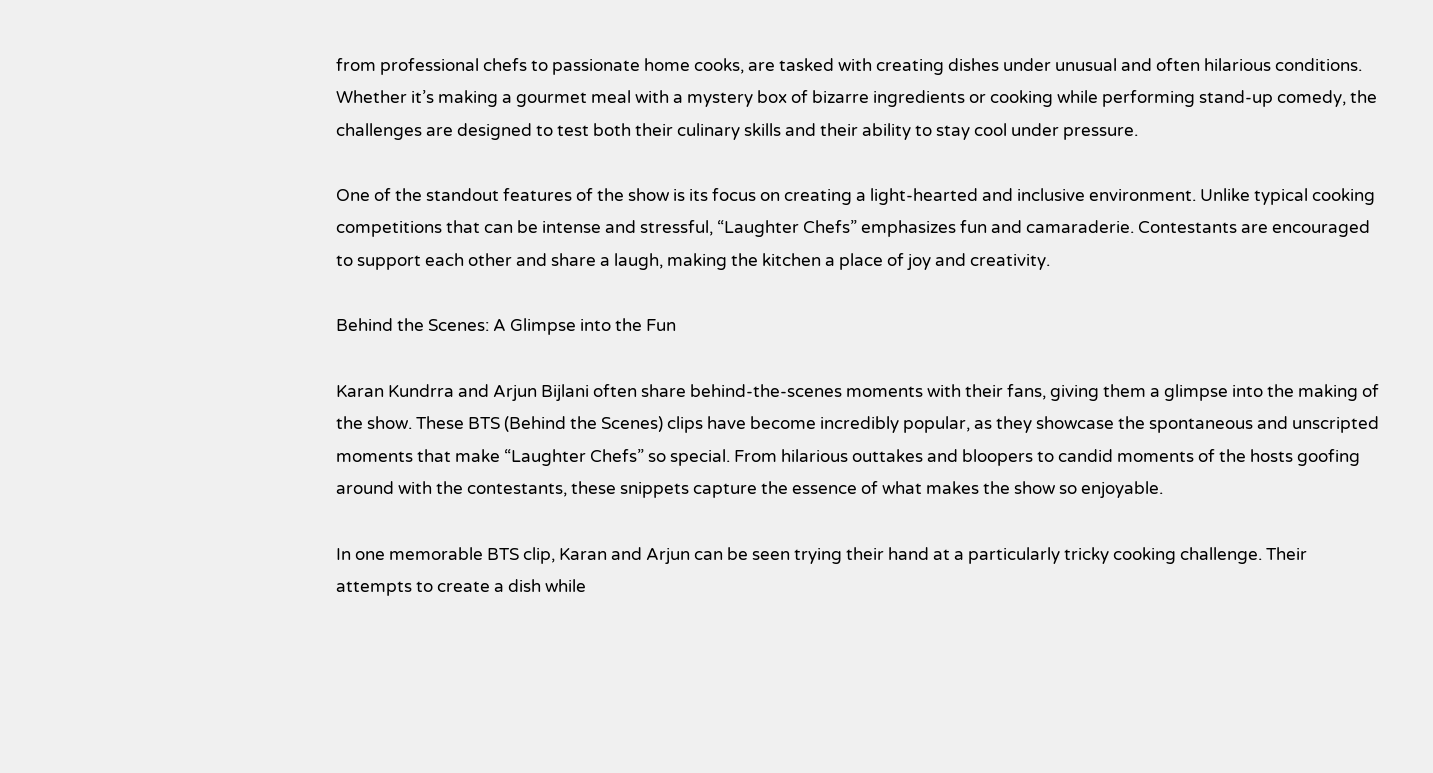from professional chefs to passionate home cooks, are tasked with creating dishes under unusual and often hilarious conditions. Whether it’s making a gourmet meal with a mystery box of bizarre ingredients or cooking while performing stand-up comedy, the challenges are designed to test both their culinary skills and their ability to stay cool under pressure.

One of the standout features of the show is its focus on creating a light-hearted and inclusive environment. Unlike typical cooking competitions that can be intense and stressful, “Laughter Chefs” emphasizes fun and camaraderie. Contestants are encouraged to support each other and share a laugh, making the kitchen a place of joy and creativity.

Behind the Scenes: A Glimpse into the Fun

Karan Kundrra and Arjun Bijlani often share behind-the-scenes moments with their fans, giving them a glimpse into the making of the show. These BTS (Behind the Scenes) clips have become incredibly popular, as they showcase the spontaneous and unscripted moments that make “Laughter Chefs” so special. From hilarious outtakes and bloopers to candid moments of the hosts goofing around with the contestants, these snippets capture the essence of what makes the show so enjoyable.

In one memorable BTS clip, Karan and Arjun can be seen trying their hand at a particularly tricky cooking challenge. Their attempts to create a dish while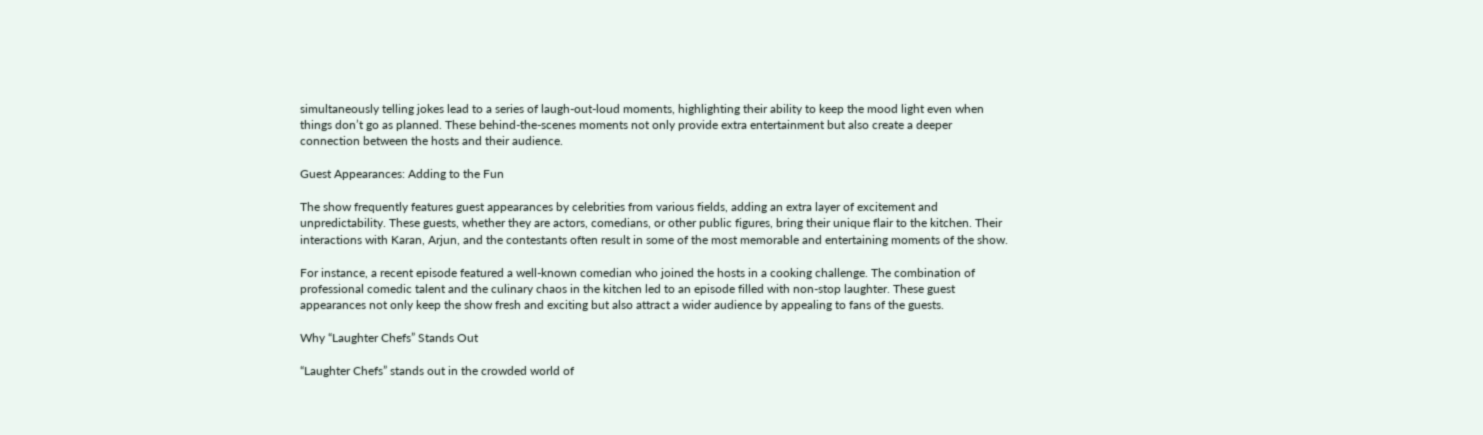simultaneously telling jokes lead to a series of laugh-out-loud moments, highlighting their ability to keep the mood light even when things don’t go as planned. These behind-the-scenes moments not only provide extra entertainment but also create a deeper connection between the hosts and their audience.

Guest Appearances: Adding to the Fun

The show frequently features guest appearances by celebrities from various fields, adding an extra layer of excitement and unpredictability. These guests, whether they are actors, comedians, or other public figures, bring their unique flair to the kitchen. Their interactions with Karan, Arjun, and the contestants often result in some of the most memorable and entertaining moments of the show.

For instance, a recent episode featured a well-known comedian who joined the hosts in a cooking challenge. The combination of professional comedic talent and the culinary chaos in the kitchen led to an episode filled with non-stop laughter. These guest appearances not only keep the show fresh and exciting but also attract a wider audience by appealing to fans of the guests.

Why “Laughter Chefs” Stands Out

“Laughter Chefs” stands out in the crowded world of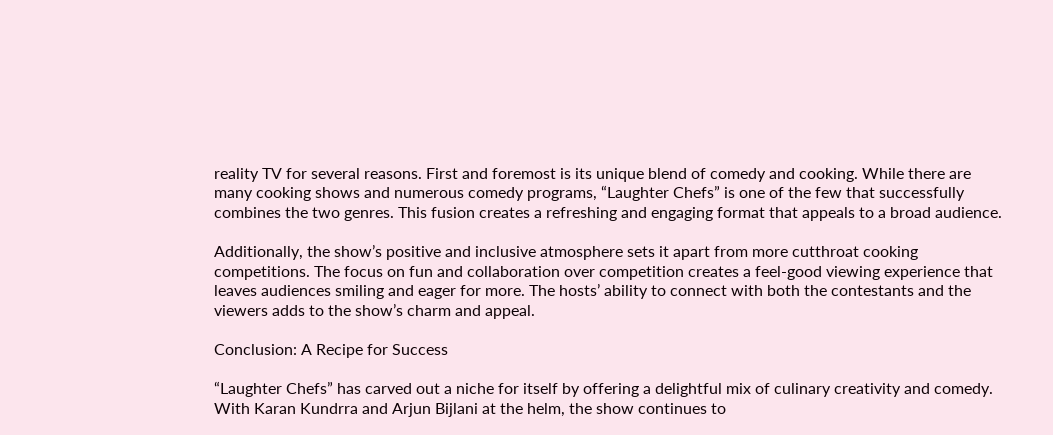reality TV for several reasons. First and foremost is its unique blend of comedy and cooking. While there are many cooking shows and numerous comedy programs, “Laughter Chefs” is one of the few that successfully combines the two genres. This fusion creates a refreshing and engaging format that appeals to a broad audience.

Additionally, the show’s positive and inclusive atmosphere sets it apart from more cutthroat cooking competitions. The focus on fun and collaboration over competition creates a feel-good viewing experience that leaves audiences smiling and eager for more. The hosts’ ability to connect with both the contestants and the viewers adds to the show’s charm and appeal.

Conclusion: A Recipe for Success

“Laughter Chefs” has carved out a niche for itself by offering a delightful mix of culinary creativity and comedy. With Karan Kundrra and Arjun Bijlani at the helm, the show continues to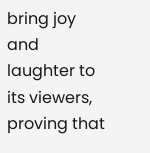bring joy and laughter to its viewers, proving that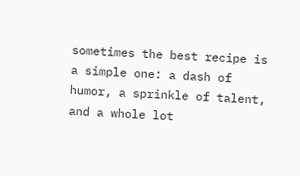sometimes the best recipe is a simple one: a dash of humor, a sprinkle of talent, and a whole lot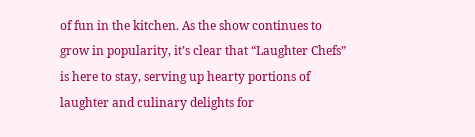of fun in the kitchen. As the show continues to grow in popularity, it’s clear that “Laughter Chefs” is here to stay, serving up hearty portions of laughter and culinary delights for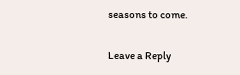seasons to come.

Leave a Reply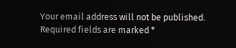Your email address will not be published. Required fields are marked *